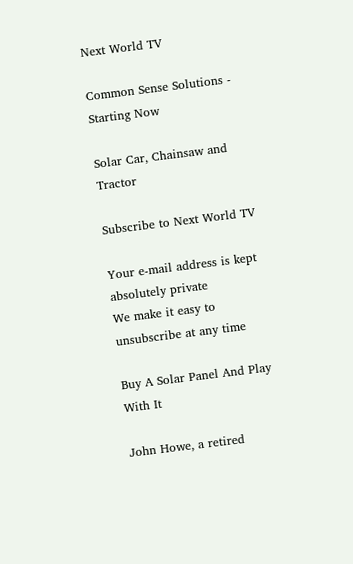Next World TV

Common Sense Solutions - Starting Now

Solar Car, Chainsaw and Tractor

Subscribe to Next World TV

Your e-mail address is kept absolutely private
We make it easy to unsubscribe at any time

Buy A Solar Panel And Play With It

John Howe, a retired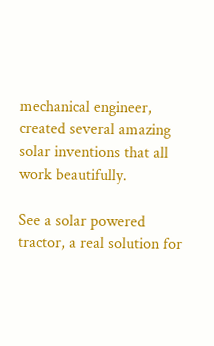mechanical engineer, created several amazing solar inventions that all work beautifully.

See a solar powered tractor, a real solution for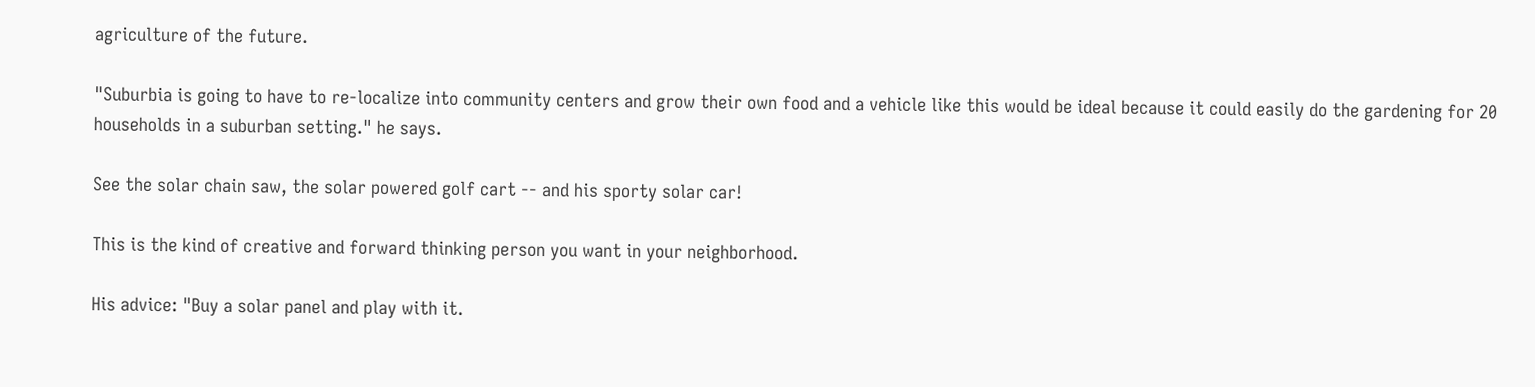agriculture of the future.

"Suburbia is going to have to re-localize into community centers and grow their own food and a vehicle like this would be ideal because it could easily do the gardening for 20 households in a suburban setting." he says.

See the solar chain saw, the solar powered golf cart -- and his sporty solar car!

This is the kind of creative and forward thinking person you want in your neighborhood.

His advice: "Buy a solar panel and play with it.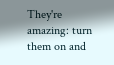They're amazing: turn them on and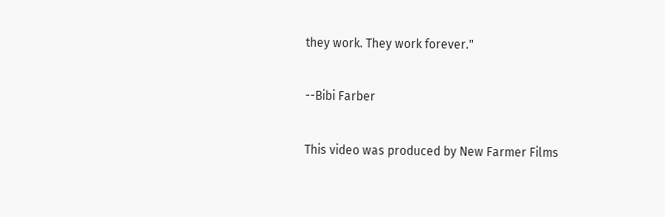they work. They work forever."

--Bibi Farber

This video was produced by New Farmer Films